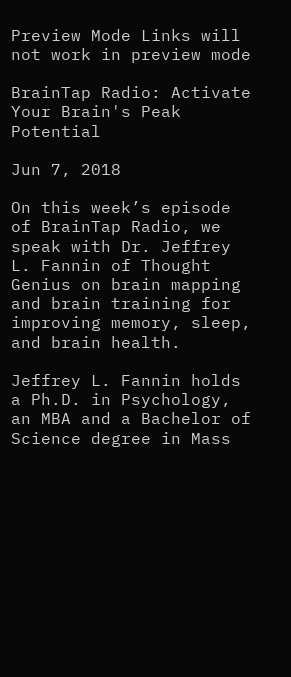Preview Mode Links will not work in preview mode

BrainTap Radio: Activate Your Brain's Peak Potential

Jun 7, 2018

On this week’s episode of BrainTap Radio, we speak with Dr. Jeffrey L. Fannin of Thought Genius on brain mapping and brain training for improving memory, sleep, and brain health.

Jeffrey L. Fannin holds a Ph.D. in Psychology, an MBA and a Bachelor of Science degree in Mass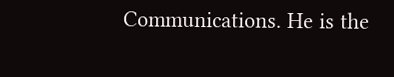Communications. He is the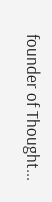founder of Thought...